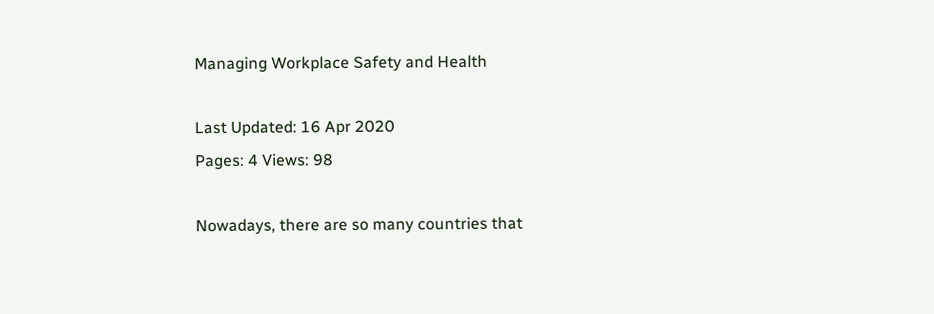Managing Workplace Safety and Health

Last Updated: 16 Apr 2020
Pages: 4 Views: 98

Nowadays, there are so many countries that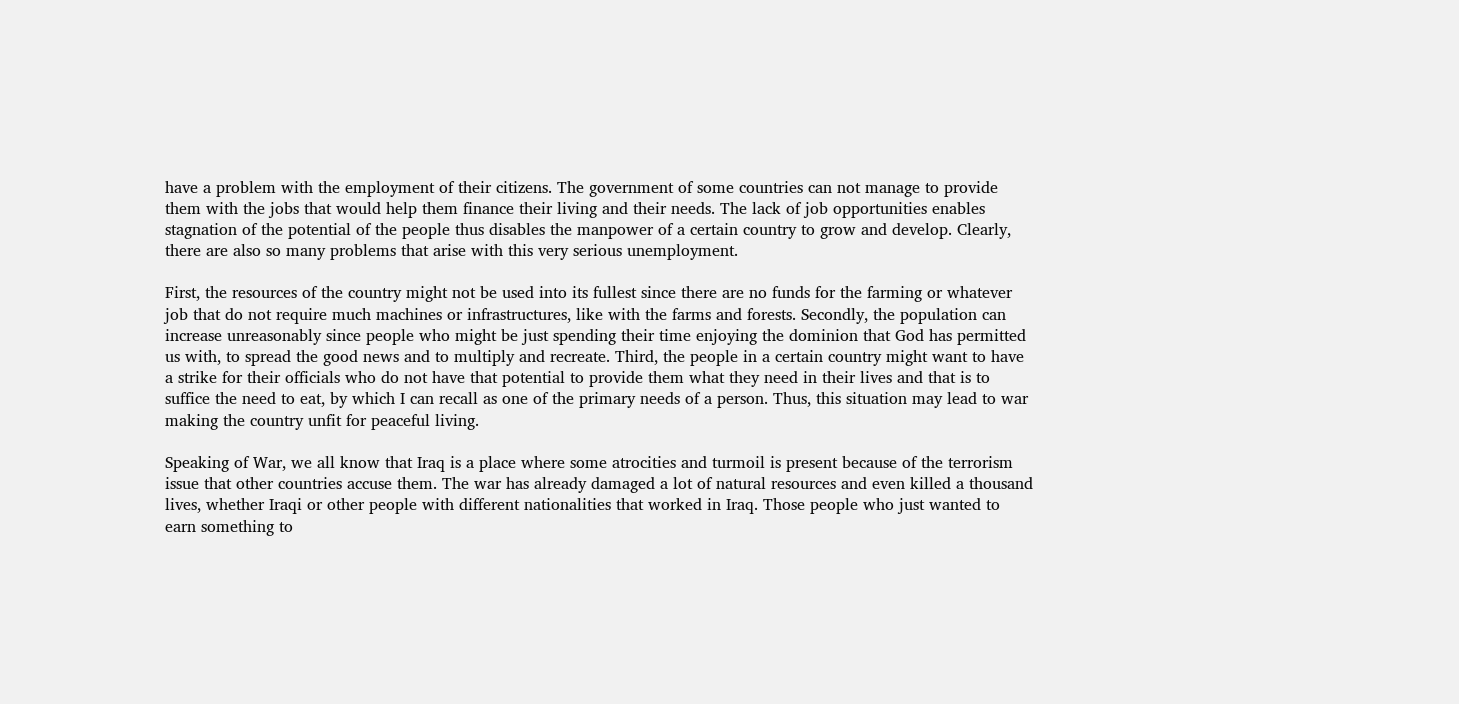have a problem with the employment of their citizens. The government of some countries can not manage to provide them with the jobs that would help them finance their living and their needs. The lack of job opportunities enables stagnation of the potential of the people thus disables the manpower of a certain country to grow and develop. Clearly, there are also so many problems that arise with this very serious unemployment.

First, the resources of the country might not be used into its fullest since there are no funds for the farming or whatever job that do not require much machines or infrastructures, like with the farms and forests. Secondly, the population can increase unreasonably since people who might be just spending their time enjoying the dominion that God has permitted us with, to spread the good news and to multiply and recreate. Third, the people in a certain country might want to have a strike for their officials who do not have that potential to provide them what they need in their lives and that is to suffice the need to eat, by which I can recall as one of the primary needs of a person. Thus, this situation may lead to war making the country unfit for peaceful living.

Speaking of War, we all know that Iraq is a place where some atrocities and turmoil is present because of the terrorism issue that other countries accuse them. The war has already damaged a lot of natural resources and even killed a thousand lives, whether Iraqi or other people with different nationalities that worked in Iraq. Those people who just wanted to earn something to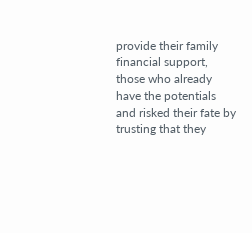provide their family financial support, those who already have the potentials and risked their fate by trusting that they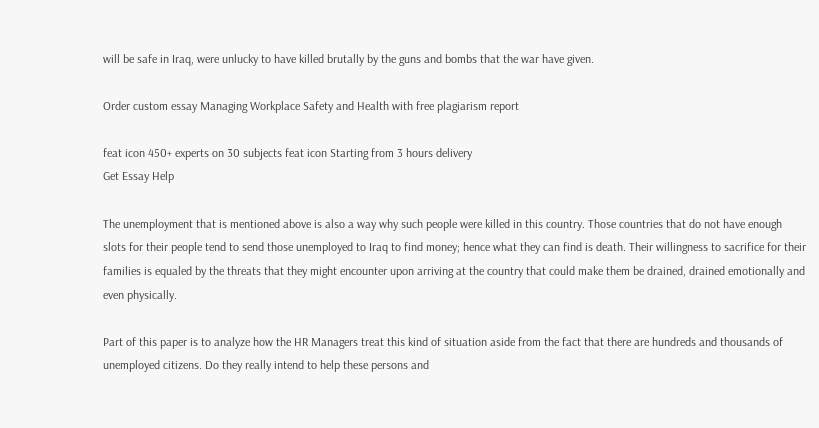will be safe in Iraq, were unlucky to have killed brutally by the guns and bombs that the war have given.

Order custom essay Managing Workplace Safety and Health with free plagiarism report

feat icon 450+ experts on 30 subjects feat icon Starting from 3 hours delivery
Get Essay Help

The unemployment that is mentioned above is also a way why such people were killed in this country. Those countries that do not have enough slots for their people tend to send those unemployed to Iraq to find money; hence what they can find is death. Their willingness to sacrifice for their families is equaled by the threats that they might encounter upon arriving at the country that could make them be drained, drained emotionally and even physically.

Part of this paper is to analyze how the HR Managers treat this kind of situation aside from the fact that there are hundreds and thousands of unemployed citizens. Do they really intend to help these persons and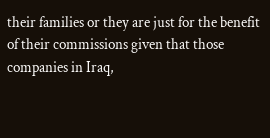their families or they are just for the benefit of their commissions given that those companies in Iraq,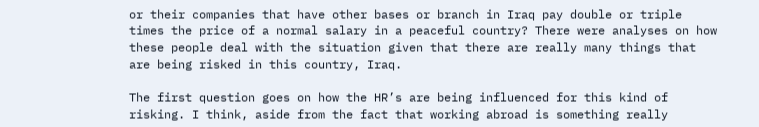or their companies that have other bases or branch in Iraq pay double or triple times the price of a normal salary in a peaceful country? There were analyses on how these people deal with the situation given that there are really many things that are being risked in this country, Iraq.

The first question goes on how the HR’s are being influenced for this kind of risking. I think, aside from the fact that working abroad is something really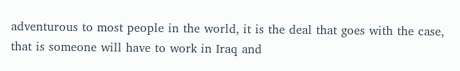adventurous to most people in the world, it is the deal that goes with the case, that is someone will have to work in Iraq and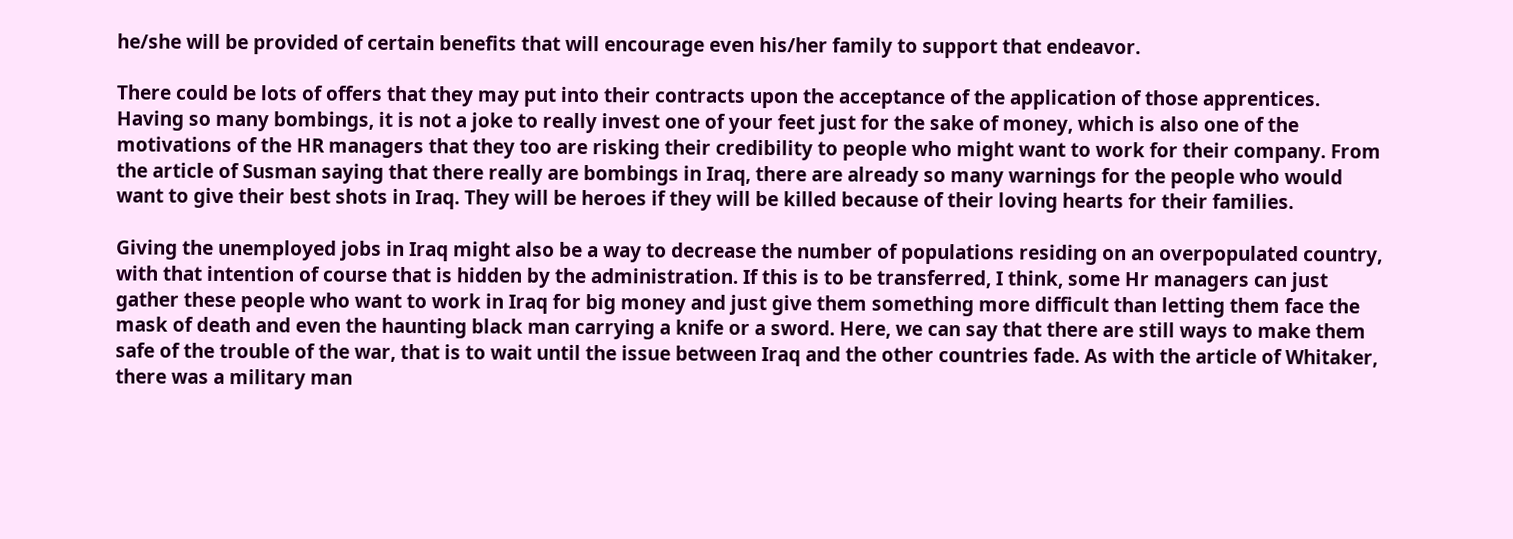he/she will be provided of certain benefits that will encourage even his/her family to support that endeavor.

There could be lots of offers that they may put into their contracts upon the acceptance of the application of those apprentices. Having so many bombings, it is not a joke to really invest one of your feet just for the sake of money, which is also one of the motivations of the HR managers that they too are risking their credibility to people who might want to work for their company. From the article of Susman saying that there really are bombings in Iraq, there are already so many warnings for the people who would want to give their best shots in Iraq. They will be heroes if they will be killed because of their loving hearts for their families.

Giving the unemployed jobs in Iraq might also be a way to decrease the number of populations residing on an overpopulated country, with that intention of course that is hidden by the administration. If this is to be transferred, I think, some Hr managers can just gather these people who want to work in Iraq for big money and just give them something more difficult than letting them face the mask of death and even the haunting black man carrying a knife or a sword. Here, we can say that there are still ways to make them safe of the trouble of the war, that is to wait until the issue between Iraq and the other countries fade. As with the article of Whitaker, there was a military man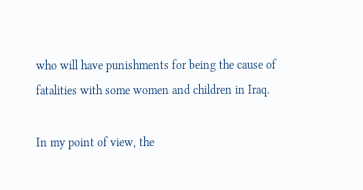who will have punishments for being the cause of fatalities with some women and children in Iraq.

In my point of view, the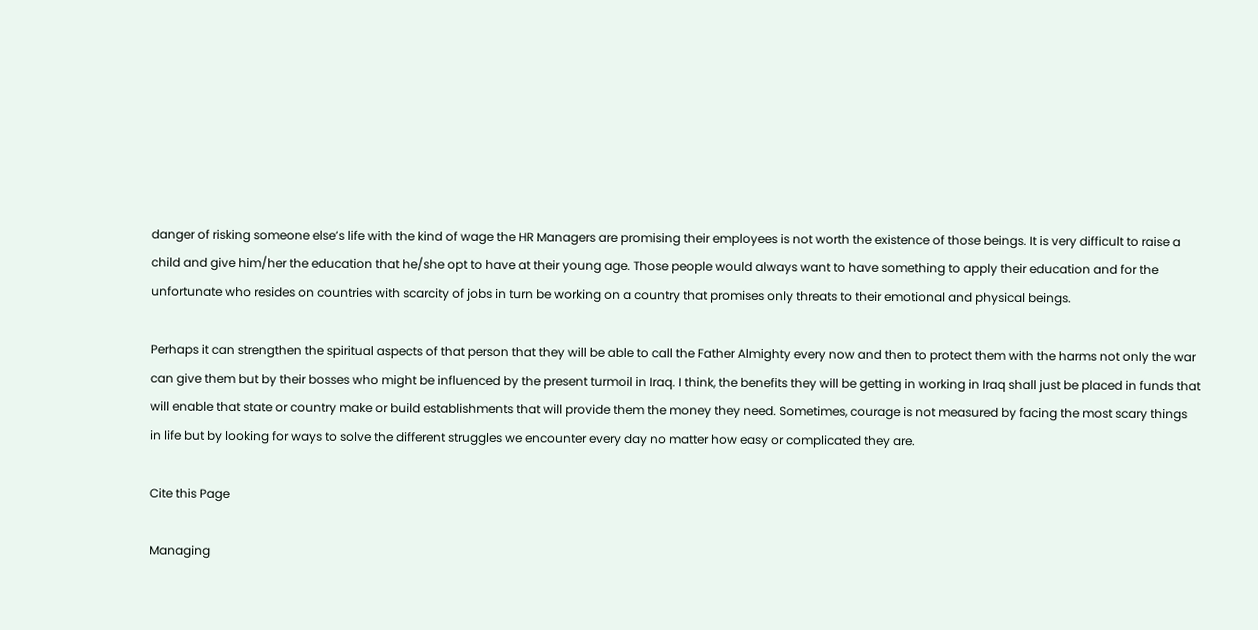danger of risking someone else’s life with the kind of wage the HR Managers are promising their employees is not worth the existence of those beings. It is very difficult to raise a child and give him/her the education that he/she opt to have at their young age. Those people would always want to have something to apply their education and for the unfortunate who resides on countries with scarcity of jobs in turn be working on a country that promises only threats to their emotional and physical beings.

Perhaps it can strengthen the spiritual aspects of that person that they will be able to call the Father Almighty every now and then to protect them with the harms not only the war can give them but by their bosses who might be influenced by the present turmoil in Iraq. I think, the benefits they will be getting in working in Iraq shall just be placed in funds that will enable that state or country make or build establishments that will provide them the money they need. Sometimes, courage is not measured by facing the most scary things in life but by looking for ways to solve the different struggles we encounter every day no matter how easy or complicated they are.

Cite this Page

Managing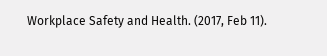Workplace Safety and Health. (2017, Feb 11).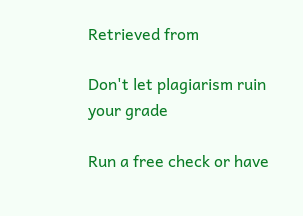Retrieved from

Don't let plagiarism ruin your grade

Run a free check or have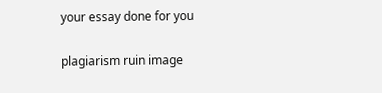your essay done for you

plagiarism ruin image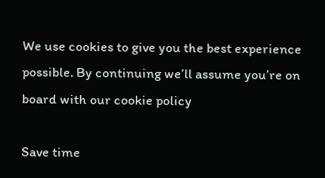We use cookies to give you the best experience possible. By continuing we’ll assume you’re on board with our cookie policy

Save time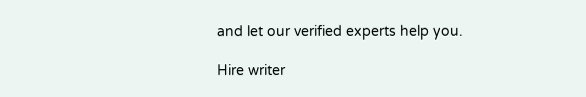and let our verified experts help you.

Hire writer